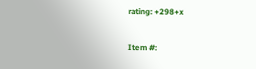rating: +298+x

Item #: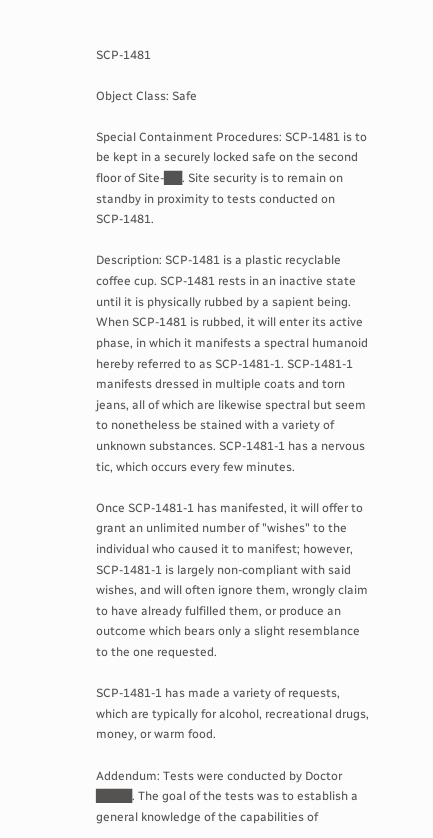SCP-1481

Object Class: Safe

Special Containment Procedures: SCP-1481 is to be kept in a securely locked safe on the second floor of Site-██. Site security is to remain on standby in proximity to tests conducted on SCP-1481.

Description: SCP-1481 is a plastic recyclable coffee cup. SCP-1481 rests in an inactive state until it is physically rubbed by a sapient being. When SCP-1481 is rubbed, it will enter its active phase, in which it manifests a spectral humanoid hereby referred to as SCP-1481-1. SCP-1481-1 manifests dressed in multiple coats and torn jeans, all of which are likewise spectral but seem to nonetheless be stained with a variety of unknown substances. SCP-1481-1 has a nervous tic, which occurs every few minutes.

Once SCP-1481-1 has manifested, it will offer to grant an unlimited number of "wishes" to the individual who caused it to manifest; however, SCP-1481-1 is largely non-compliant with said wishes, and will often ignore them, wrongly claim to have already fulfilled them, or produce an outcome which bears only a slight resemblance to the one requested.

SCP-1481-1 has made a variety of requests, which are typically for alcohol, recreational drugs, money, or warm food.

Addendum: Tests were conducted by Doctor ████. The goal of the tests was to establish a general knowledge of the capabilities of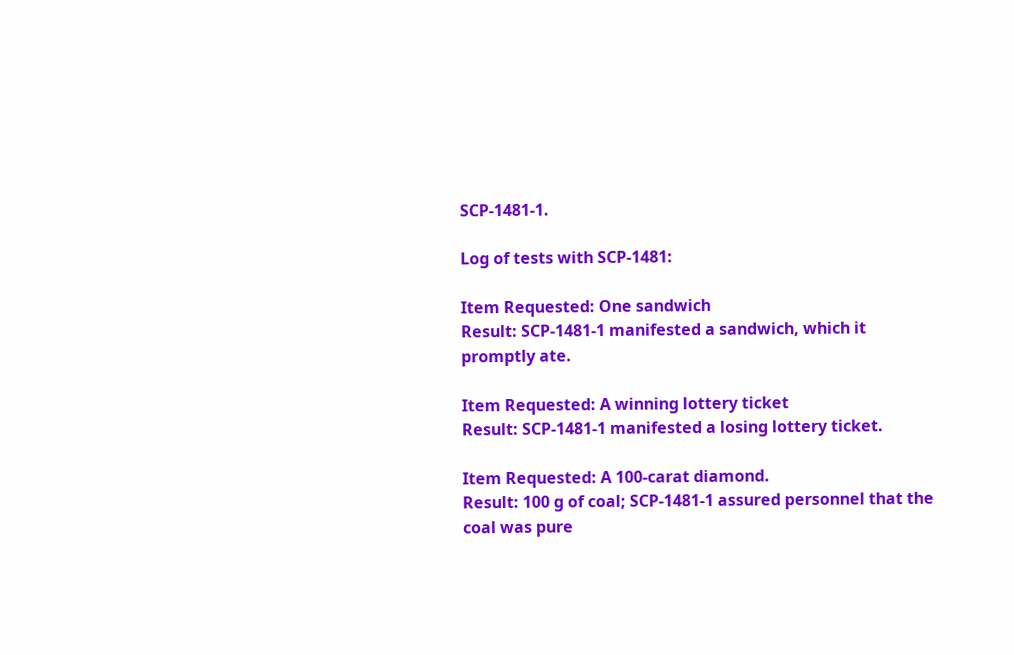SCP-1481-1.

Log of tests with SCP-1481:

Item Requested: One sandwich
Result: SCP-1481-1 manifested a sandwich, which it promptly ate.

Item Requested: A winning lottery ticket
Result: SCP-1481-1 manifested a losing lottery ticket.

Item Requested: A 100-carat diamond.
Result: 100 g of coal; SCP-1481-1 assured personnel that the coal was pure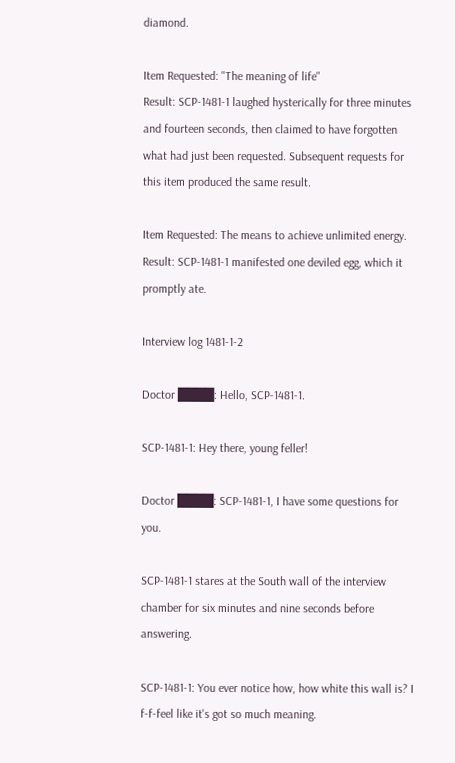diamond.

Item Requested: "The meaning of life"
Result: SCP-1481-1 laughed hysterically for three minutes and fourteen seconds, then claimed to have forgotten what had just been requested. Subsequent requests for this item produced the same result.

Item Requested: The means to achieve unlimited energy.
Result: SCP-1481-1 manifested one deviled egg, which it promptly ate.

Interview log 1481-1-2

Doctor ████: Hello, SCP-1481-1.

SCP-1481-1: Hey there, young feller!

Doctor ████: SCP-1481-1, I have some questions for you.

SCP-1481-1 stares at the South wall of the interview chamber for six minutes and nine seconds before answering.

SCP-1481-1: You ever notice how, how white this wall is? I f-f-feel like it's got so much meaning.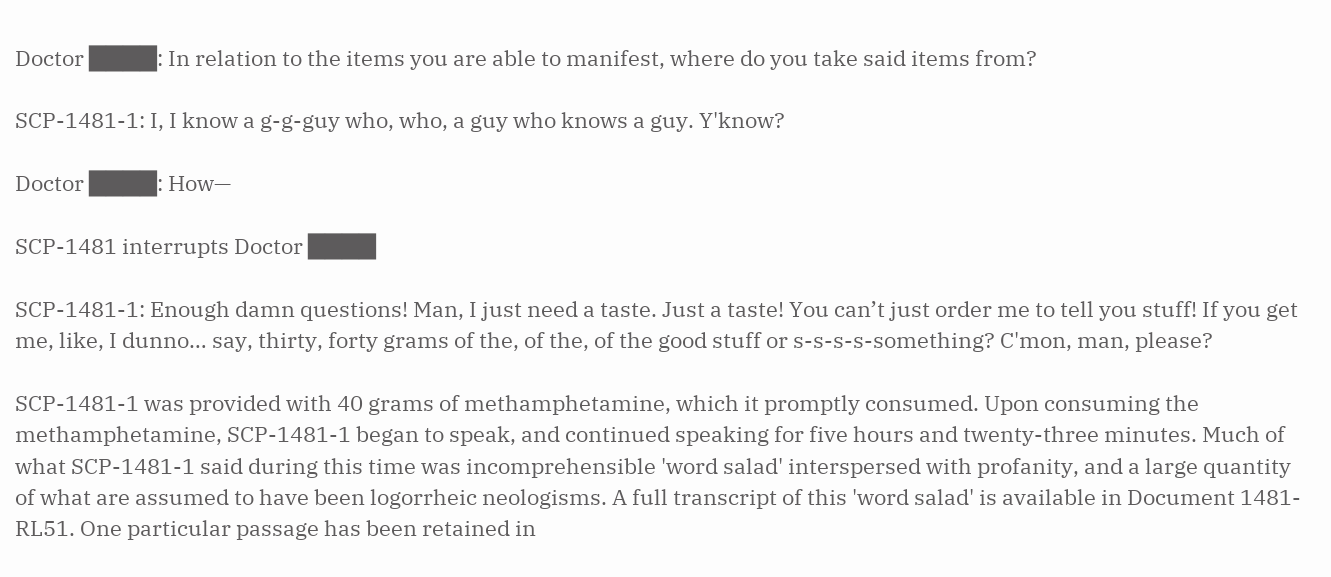Doctor ████: In relation to the items you are able to manifest, where do you take said items from?

SCP-1481-1: I, I know a g-g-guy who, who, a guy who knows a guy. Y'know?

Doctor ████: How—

SCP-1481 interrupts Doctor ████

SCP-1481-1: Enough damn questions! Man, I just need a taste. Just a taste! You can’t just order me to tell you stuff! If you get me, like, I dunno… say, thirty, forty grams of the, of the, of the good stuff or s-s-s-s-something? C'mon, man, please?

SCP-1481-1 was provided with 40 grams of methamphetamine, which it promptly consumed. Upon consuming the methamphetamine, SCP-1481-1 began to speak, and continued speaking for five hours and twenty-three minutes. Much of what SCP-1481-1 said during this time was incomprehensible 'word salad' interspersed with profanity, and a large quantity of what are assumed to have been logorrheic neologisms. A full transcript of this 'word salad' is available in Document 1481-RL51. One particular passage has been retained in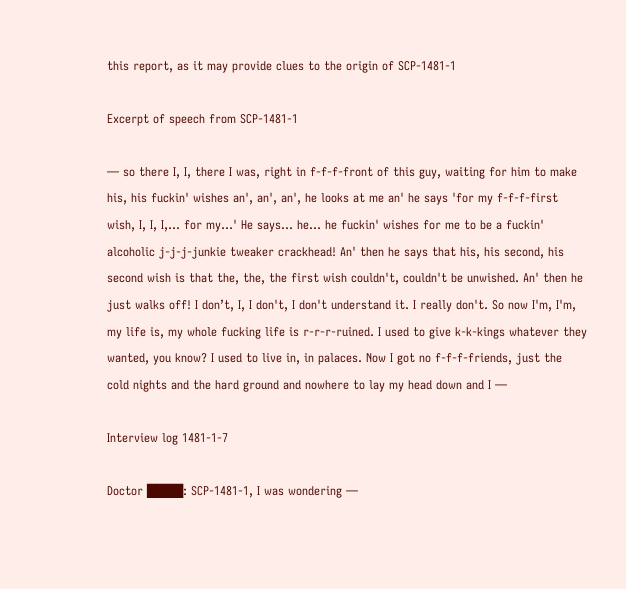this report, as it may provide clues to the origin of SCP-1481-1

Excerpt of speech from SCP-1481-1

— so there I, I, there I was, right in f-f-f-front of this guy, waiting for him to make his, his fuckin' wishes an', an', an', he looks at me an' he says 'for my f-f-f-first wish, I, I, I,… for my…' He says… he… he fuckin' wishes for me to be a fuckin' alcoholic j-j-j-junkie tweaker crackhead! An' then he says that his, his second, his second wish is that the, the, the first wish couldn't, couldn't be unwished. An' then he just walks off! I don’t, I, I don't, I don't understand it. I really don't. So now I'm, I'm, my life is, my whole fucking life is r-r-r-ruined. I used to give k-k-kings whatever they wanted, you know? I used to live in, in palaces. Now I got no f-f-f-friends, just the cold nights and the hard ground and nowhere to lay my head down and I —

Interview log 1481-1-7

Doctor ████: SCP-1481-1, I was wondering —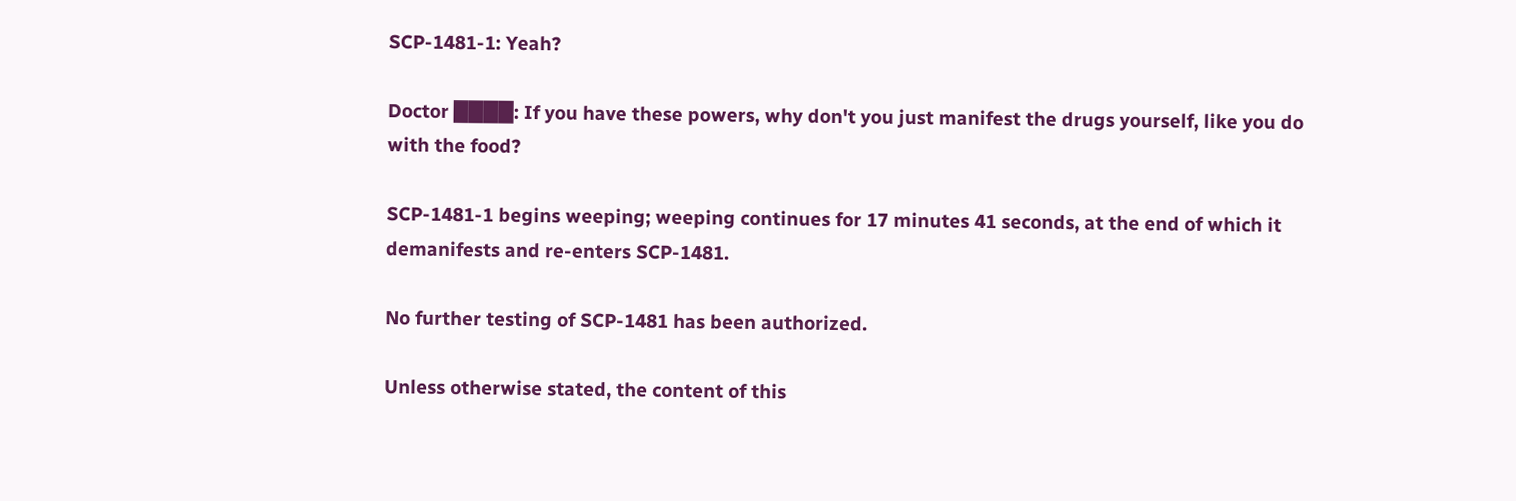SCP-1481-1: Yeah?

Doctor ████: If you have these powers, why don't you just manifest the drugs yourself, like you do with the food?

SCP-1481-1 begins weeping; weeping continues for 17 minutes 41 seconds, at the end of which it demanifests and re-enters SCP-1481.

No further testing of SCP-1481 has been authorized.

Unless otherwise stated, the content of this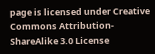page is licensed under Creative Commons Attribution-ShareAlike 3.0 License